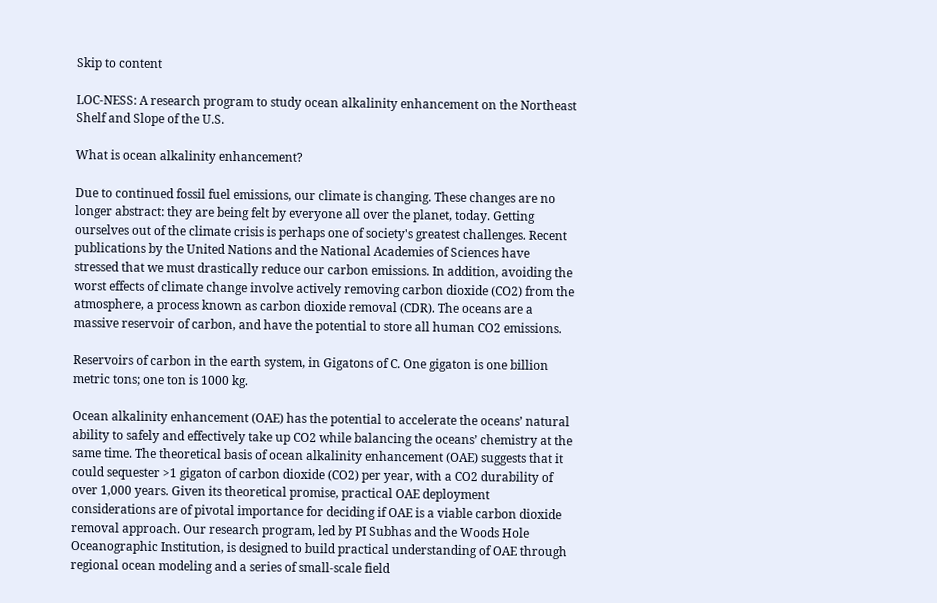Skip to content

LOC-NESS: A research program to study ocean alkalinity enhancement on the Northeast Shelf and Slope of the U.S.

What is ocean alkalinity enhancement?

Due to continued fossil fuel emissions, our climate is changing. These changes are no longer abstract: they are being felt by everyone all over the planet, today. Getting ourselves out of the climate crisis is perhaps one of society's greatest challenges. Recent publications by the United Nations and the National Academies of Sciences have stressed that we must drastically reduce our carbon emissions. In addition, avoiding the worst effects of climate change involve actively removing carbon dioxide (CO2) from the atmosphere, a process known as carbon dioxide removal (CDR). The oceans are a massive reservoir of carbon, and have the potential to store all human CO2 emissions.

Reservoirs of carbon in the earth system, in Gigatons of C. One gigaton is one billion metric tons; one ton is 1000 kg.

Ocean alkalinity enhancement (OAE) has the potential to accelerate the oceans’ natural ability to safely and effectively take up CO2 while balancing the oceans’ chemistry at the same time. The theoretical basis of ocean alkalinity enhancement (OAE) suggests that it could sequester >1 gigaton of carbon dioxide (CO2) per year, with a CO2 durability of over 1,000 years. Given its theoretical promise, practical OAE deployment considerations are of pivotal importance for deciding if OAE is a viable carbon dioxide removal approach. Our research program, led by PI Subhas and the Woods Hole Oceanographic Institution, is designed to build practical understanding of OAE through regional ocean modeling and a series of small-scale field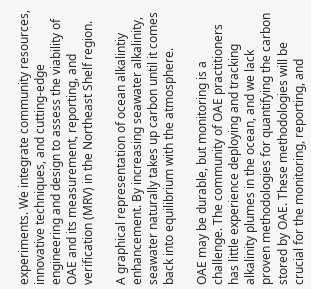experiments. We integrate community resources, innovative techniques, and cutting-edge engineering and design to assess the viability of OAE and its measurement, reporting, and verification (MRV) in the Northeast Shelf region.

A graphical representation of ocean alkalintiy enhancement. By increasing seawater alkalinity, seawater naturally takes up carbon until it comes back into equilibrium with the atmosphere.

OAE may be durable, but monitoring is a challenge. The community of OAE practitioners has little experience deploying and tracking alkalinity plumes in the ocean, and we lack proven methodologies for quantifying the carbon stored by OAE. These methodologies will be crucial for the monitoring, reporting, and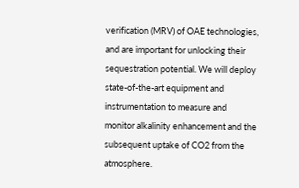verification (MRV) of OAE technologies, and are important for unlocking their sequestration potential. We will deploy state-of-the-art equipment and instrumentation to measure and monitor alkalinity enhancement and the subsequent uptake of CO2 from the atmosphere.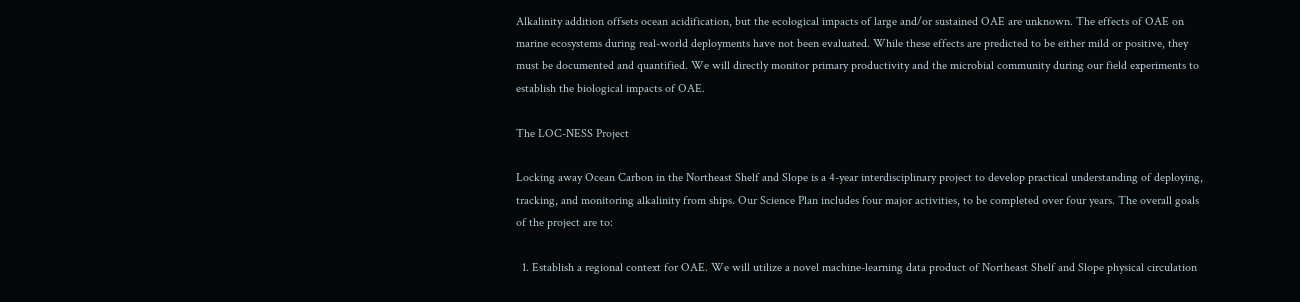Alkalinity addition offsets ocean acidification, but the ecological impacts of large and/or sustained OAE are unknown. The effects of OAE on marine ecosystems during real-world deployments have not been evaluated. While these effects are predicted to be either mild or positive, they must be documented and quantified. We will directly monitor primary productivity and the microbial community during our field experiments to establish the biological impacts of OAE.

The LOC-NESS Project

Locking away Ocean Carbon in the Northeast Shelf and Slope is a 4-year interdisciplinary project to develop practical understanding of deploying, tracking, and monitoring alkalinity from ships. Our Science Plan includes four major activities, to be completed over four years. The overall goals of the project are to:

  1. Establish a regional context for OAE. We will utilize a novel machine-learning data product of Northeast Shelf and Slope physical circulation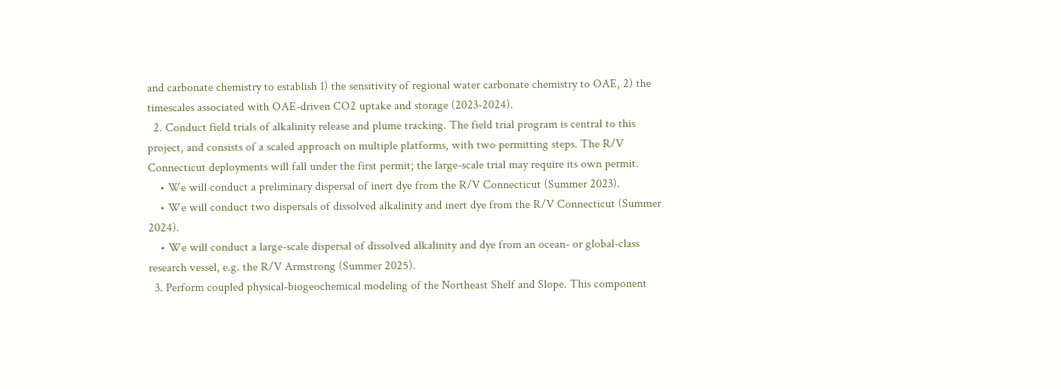and carbonate chemistry to establish 1) the sensitivity of regional water carbonate chemistry to OAE, 2) the timescales associated with OAE-driven CO2 uptake and storage (2023-2024).
  2. Conduct field trials of alkalinity release and plume tracking. The field trial program is central to this project, and consists of a scaled approach on multiple platforms, with two permitting steps. The R/V Connecticut deployments will fall under the first permit; the large-scale trial may require its own permit.
    • We will conduct a preliminary dispersal of inert dye from the R/V Connecticut (Summer 2023).
    • We will conduct two dispersals of dissolved alkalinity and inert dye from the R/V Connecticut (Summer 2024).
    • We will conduct a large-scale dispersal of dissolved alkalinity and dye from an ocean- or global-class research vessel, e.g. the R/V Armstrong (Summer 2025).
  3. Perform coupled physical-biogeochemical modeling of the Northeast Shelf and Slope. This component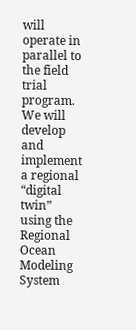will operate in parallel to the field trial program. We will develop and implement a regional “digital twin” using the Regional Ocean Modeling System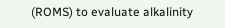(ROMS) to evaluate alkalinity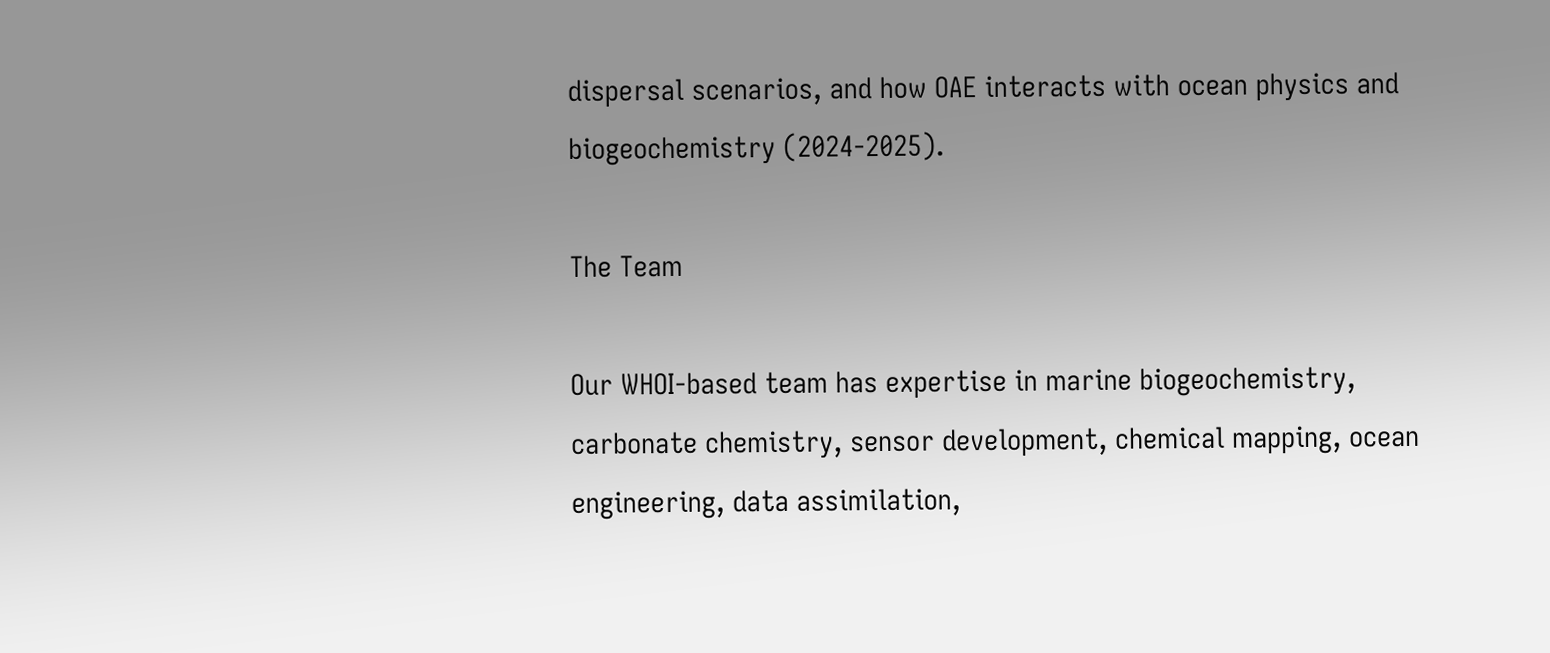dispersal scenarios, and how OAE interacts with ocean physics and biogeochemistry (2024-2025).

The Team

Our WHOI-based team has expertise in marine biogeochemistry, carbonate chemistry, sensor development, chemical mapping, ocean engineering, data assimilation,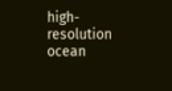high-resolution ocean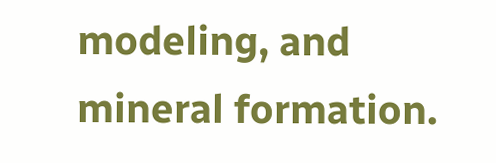modeling, and mineral formation.